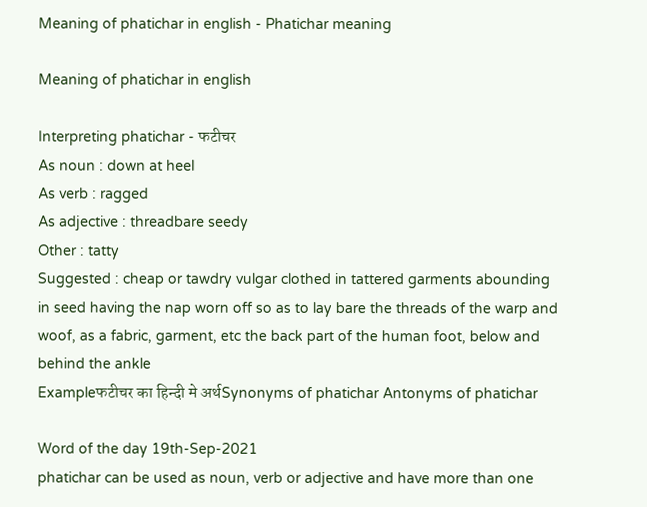Meaning of phatichar in english - Phatichar meaning

Meaning of phatichar in english

Interpreting phatichar - फटीचर
As noun : down at heel
As verb : ragged
As adjective : threadbare seedy
Other : tatty
Suggested : cheap or tawdry vulgar clothed in tattered garments abounding in seed having the nap worn off so as to lay bare the threads of the warp and woof, as a fabric, garment, etc the back part of the human foot, below and behind the ankle
Exampleफटीचर का हिन्दी मे अर्थSynonyms of phatichar Antonyms of phatichar

Word of the day 19th-Sep-2021
phatichar can be used as noun, verb or adjective and have more than one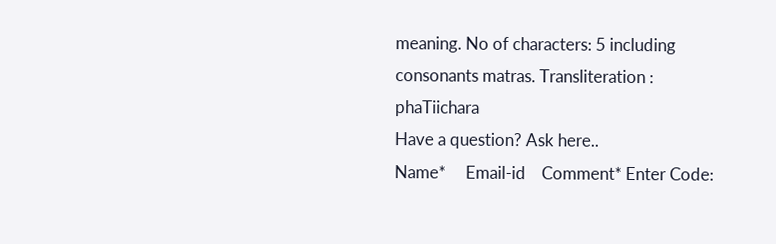meaning. No of characters: 5 including consonants matras. Transliteration : phaTiichara
Have a question? Ask here..
Name*     Email-id    Comment* Enter Code: